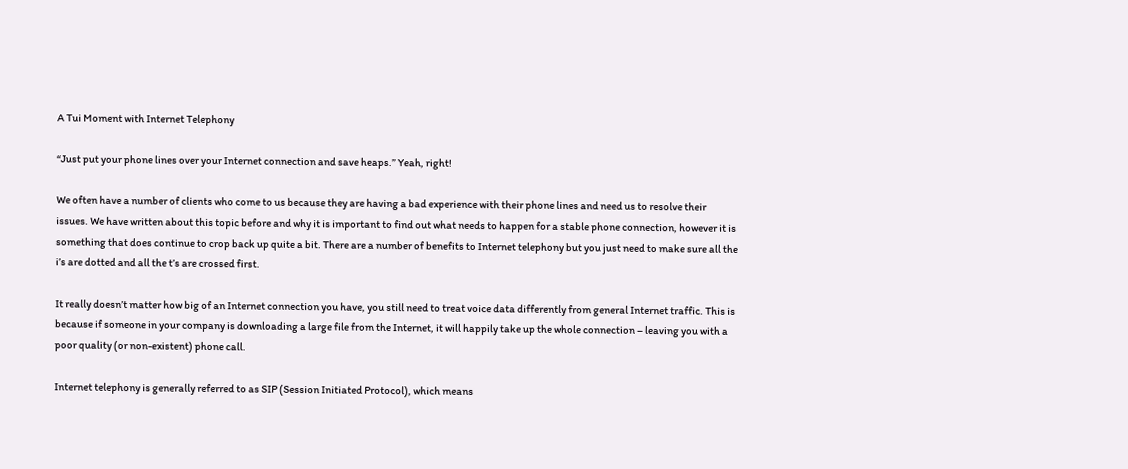A Tui Moment with Internet Telephony

“Just put your phone lines over your Internet connection and save heaps.” Yeah, right!

We often have a number of clients who come to us because they are having a bad experience with their phone lines and need us to resolve their issues. We have written about this topic before and why it is important to find out what needs to happen for a stable phone connection, however it is something that does continue to crop back up quite a bit. There are a number of benefits to Internet telephony but you just need to make sure all the i’s are dotted and all the t’s are crossed first.

It really doesn’t matter how big of an Internet connection you have, you still need to treat voice data differently from general Internet traffic. This is because if someone in your company is downloading a large file from the Internet, it will happily take up the whole connection – leaving you with a poor quality (or non-existent) phone call.

Internet telephony is generally referred to as SIP (Session Initiated Protocol), which means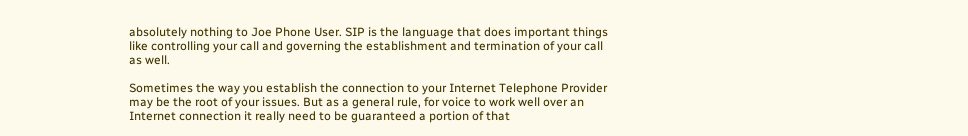absolutely nothing to Joe Phone User. SIP is the language that does important things like controlling your call and governing the establishment and termination of your call as well.

Sometimes the way you establish the connection to your Internet Telephone Provider may be the root of your issues. But as a general rule, for voice to work well over an Internet connection it really need to be guaranteed a portion of that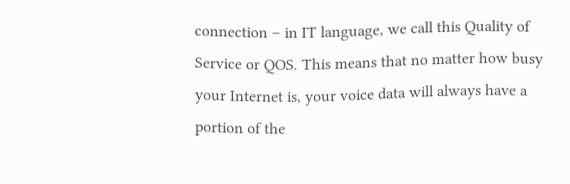connection – in IT language, we call this Quality of Service or QOS. This means that no matter how busy your Internet is, your voice data will always have a portion of the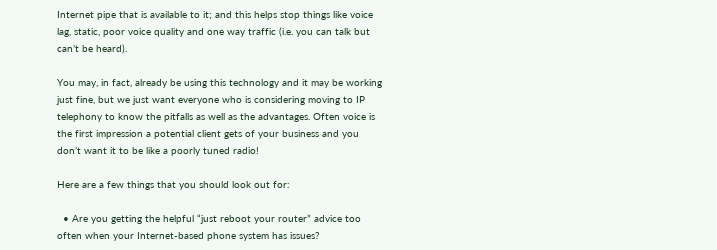Internet pipe that is available to it; and this helps stop things like voice lag, static, poor voice quality and one way traffic (i.e. you can talk but can’t be heard).

You may, in fact, already be using this technology and it may be working just fine, but we just want everyone who is considering moving to IP telephony to know the pitfalls as well as the advantages. Often voice is the first impression a potential client gets of your business and you don’t want it to be like a poorly tuned radio!

Here are a few things that you should look out for:

  • Are you getting the helpful “just reboot your router” advice too often when your Internet-based phone system has issues?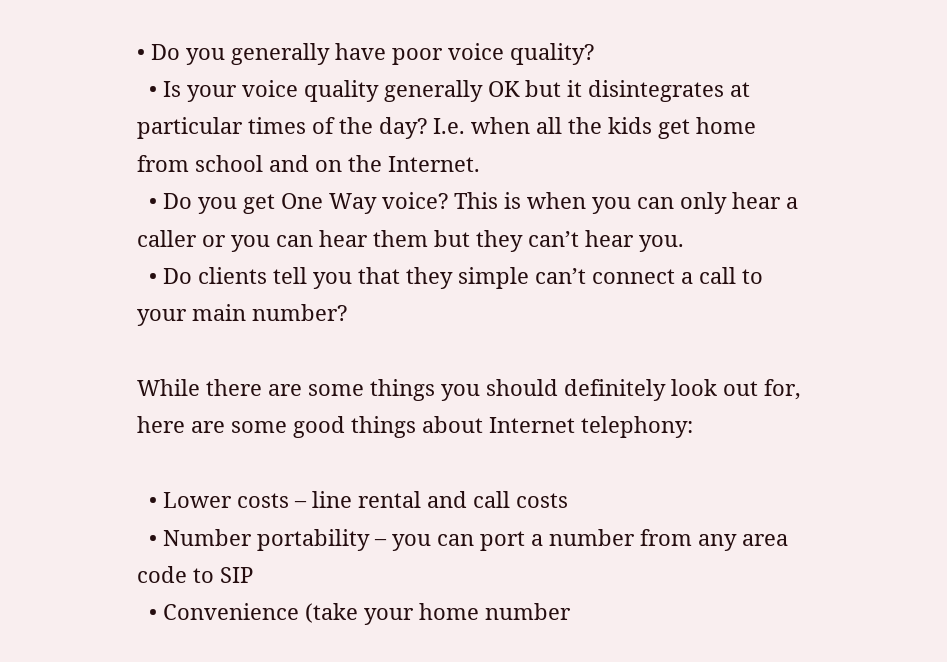• Do you generally have poor voice quality?
  • Is your voice quality generally OK but it disintegrates at particular times of the day? I.e. when all the kids get home from school and on the Internet.
  • Do you get One Way voice? This is when you can only hear a caller or you can hear them but they can’t hear you.
  • Do clients tell you that they simple can’t connect a call to your main number?

While there are some things you should definitely look out for, here are some good things about Internet telephony:

  • Lower costs – line rental and call costs
  • Number portability – you can port a number from any area code to SIP
  • Convenience (take your home number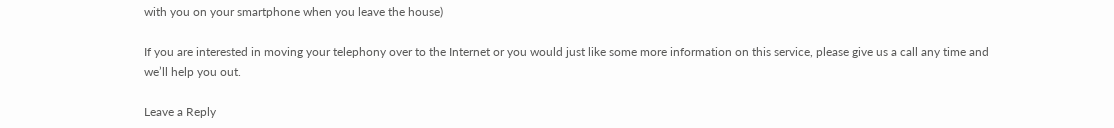with you on your smartphone when you leave the house)

If you are interested in moving your telephony over to the Internet or you would just like some more information on this service, please give us a call any time and we’ll help you out.

Leave a Reply